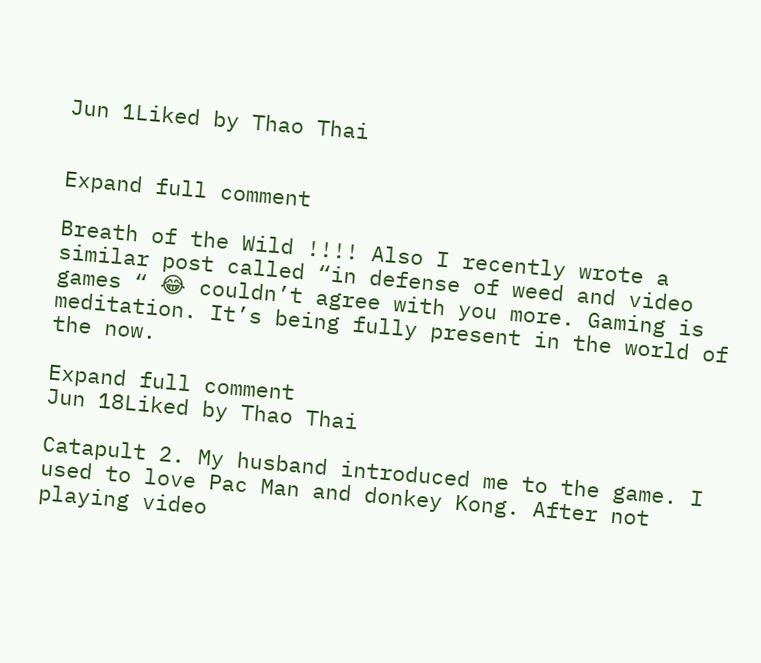Jun 1Liked by Thao Thai


Expand full comment

Breath of the Wild !!!! Also I recently wrote a similar post called “in defense of weed and video games “ 😂 couldn’t agree with you more. Gaming is meditation. It’s being fully present in the world of the now.

Expand full comment
Jun 18Liked by Thao Thai

Catapult 2. My husband introduced me to the game. I used to love Pac Man and donkey Kong. After not playing video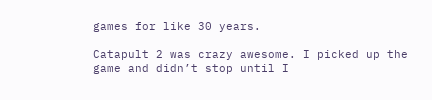games for like 30 years.

Catapult 2 was crazy awesome. I picked up the game and didn’t stop until I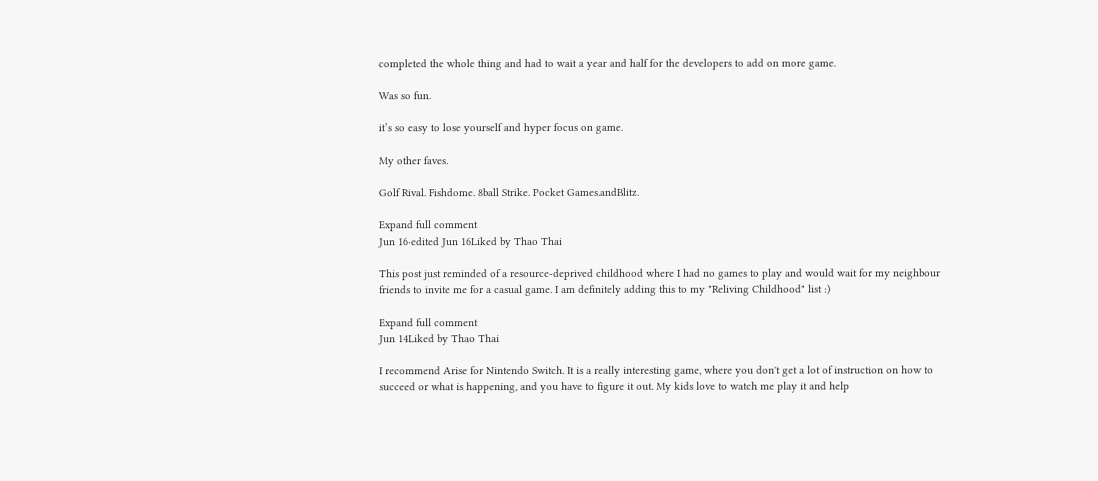completed the whole thing and had to wait a year and half for the developers to add on more game.

Was so fun.

it’s so easy to lose yourself and hyper focus on game.

My other faves.

Golf Rival. Fishdome. 8ball Strike. Pocket Games.andBlitz.

Expand full comment
Jun 16·edited Jun 16Liked by Thao Thai

This post just reminded of a resource-deprived childhood where I had no games to play and would wait for my neighbour friends to invite me for a casual game. I am definitely adding this to my "Reliving Childhood" list :)

Expand full comment
Jun 14Liked by Thao Thai

I recommend Arise for Nintendo Switch. It is a really interesting game, where you don't get a lot of instruction on how to succeed or what is happening, and you have to figure it out. My kids love to watch me play it and help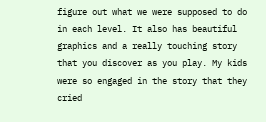figure out what we were supposed to do in each level. It also has beautiful graphics and a really touching story that you discover as you play. My kids were so engaged in the story that they cried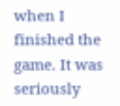when I finished the game. It was seriously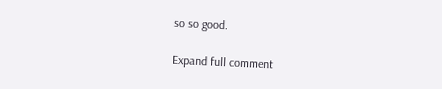so so good.

Expand full comment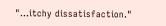"...itchy dissatisfaction."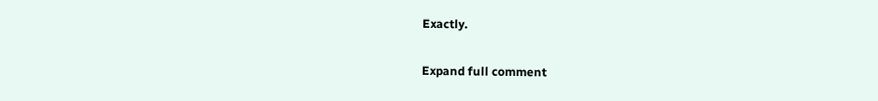Exactly.

Expand full comment